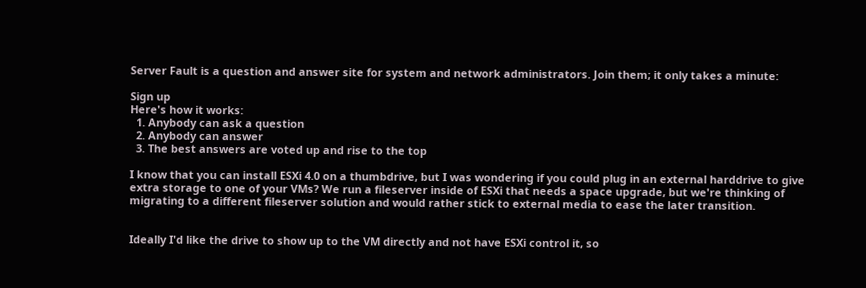Server Fault is a question and answer site for system and network administrators. Join them; it only takes a minute:

Sign up
Here's how it works:
  1. Anybody can ask a question
  2. Anybody can answer
  3. The best answers are voted up and rise to the top

I know that you can install ESXi 4.0 on a thumbdrive, but I was wondering if you could plug in an external harddrive to give extra storage to one of your VMs? We run a fileserver inside of ESXi that needs a space upgrade, but we're thinking of migrating to a different fileserver solution and would rather stick to external media to ease the later transition.


Ideally I'd like the drive to show up to the VM directly and not have ESXi control it, so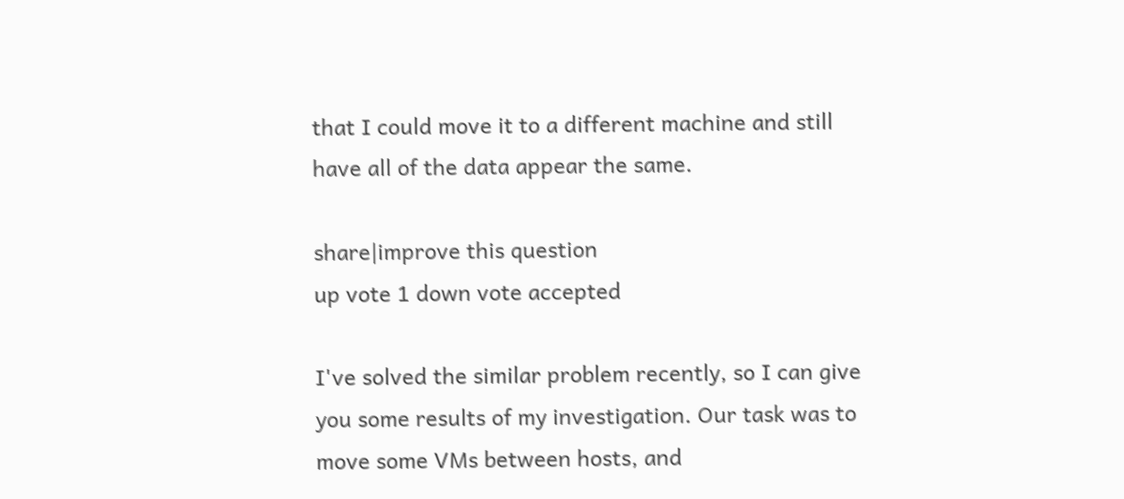that I could move it to a different machine and still have all of the data appear the same.

share|improve this question
up vote 1 down vote accepted

I've solved the similar problem recently, so I can give you some results of my investigation. Our task was to move some VMs between hosts, and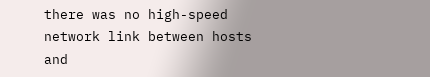there was no high-speed network link between hosts and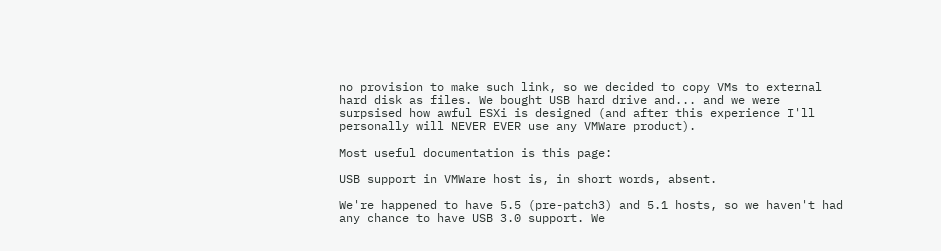no provision to make such link, so we decided to copy VMs to external hard disk as files. We bought USB hard drive and... and we were surpsised how awful ESXi is designed (and after this experience I'll personally will NEVER EVER use any VMWare product).

Most useful documentation is this page:

USB support in VMWare host is, in short words, absent.

We're happened to have 5.5 (pre-patch3) and 5.1 hosts, so we haven't had any chance to have USB 3.0 support. We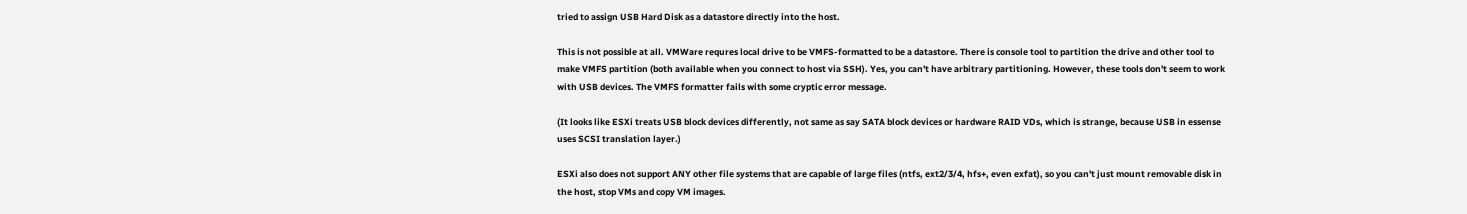tried to assign USB Hard Disk as a datastore directly into the host.

This is not possible at all. VMWare requres local drive to be VMFS-formatted to be a datastore. There is console tool to partition the drive and other tool to make VMFS partition (both available when you connect to host via SSH). Yes, you can't have arbitrary partitioning. However, these tools don't seem to work with USB devices. The VMFS formatter fails with some cryptic error message.

(It looks like ESXi treats USB block devices differently, not same as say SATA block devices or hardware RAID VDs, which is strange, because USB in essense uses SCSI translation layer.)

ESXi also does not support ANY other file systems that are capable of large files (ntfs, ext2/3/4, hfs+, even exfat), so you can't just mount removable disk in the host, stop VMs and copy VM images.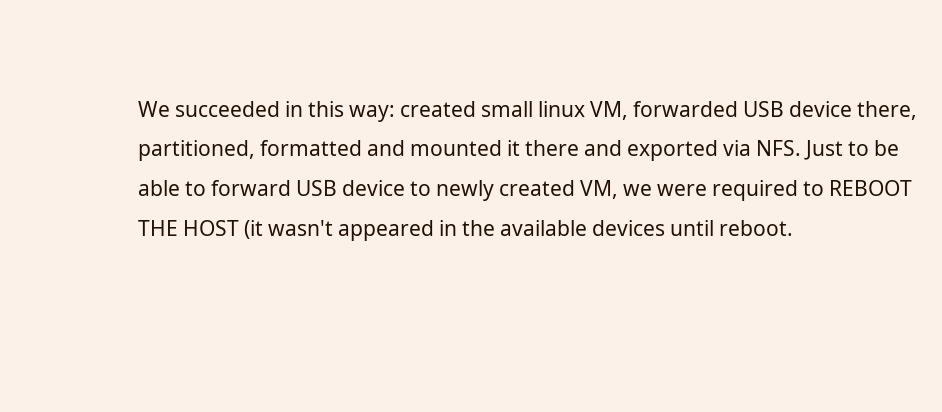We succeeded in this way: created small linux VM, forwarded USB device there, partitioned, formatted and mounted it there and exported via NFS. Just to be able to forward USB device to newly created VM, we were required to REBOOT THE HOST (it wasn't appeared in the available devices until reboot.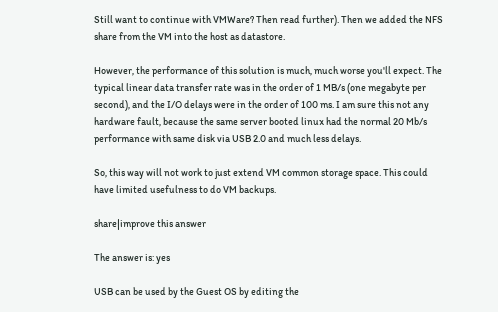Still want to continue with VMWare? Then read further). Then we added the NFS share from the VM into the host as datastore.

However, the performance of this solution is much, much worse you'll expect. The typical linear data transfer rate was in the order of 1 MB/s (one megabyte per second), and the I/O delays were in the order of 100 ms. I am sure this not any hardware fault, because the same server booted linux had the normal 20 Mb/s performance with same disk via USB 2.0 and much less delays.

So, this way will not work to just extend VM common storage space. This could have limited usefulness to do VM backups.

share|improve this answer

The answer is: yes

USB can be used by the Guest OS by editing the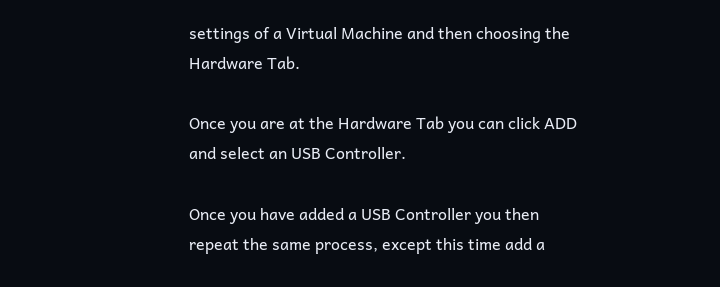settings of a Virtual Machine and then choosing the Hardware Tab.

Once you are at the Hardware Tab you can click ADD and select an USB Controller.

Once you have added a USB Controller you then repeat the same process, except this time add a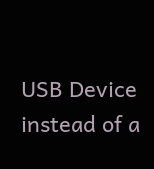USB Device instead of a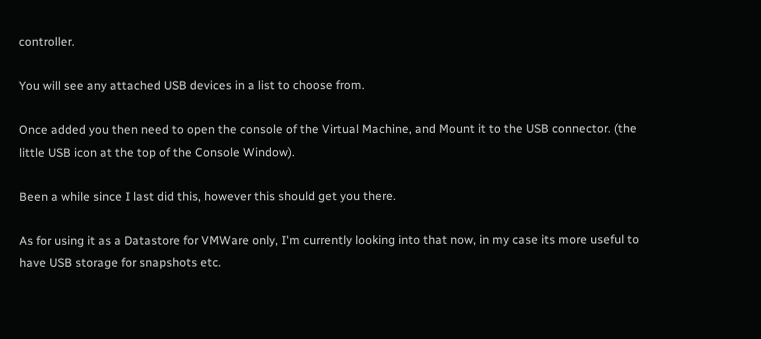controller.

You will see any attached USB devices in a list to choose from.

Once added you then need to open the console of the Virtual Machine, and Mount it to the USB connector. (the little USB icon at the top of the Console Window).

Been a while since I last did this, however this should get you there.

As for using it as a Datastore for VMWare only, I'm currently looking into that now, in my case its more useful to have USB storage for snapshots etc.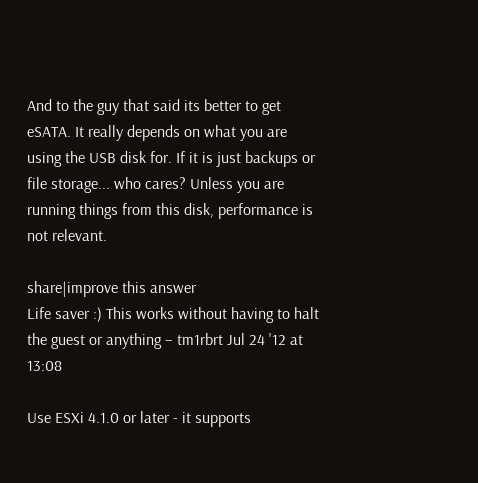And to the guy that said its better to get eSATA. It really depends on what you are using the USB disk for. If it is just backups or file storage... who cares? Unless you are running things from this disk, performance is not relevant.

share|improve this answer
Life saver :) This works without having to halt the guest or anything – tm1rbrt Jul 24 '12 at 13:08

Use ESXi 4.1.0 or later - it supports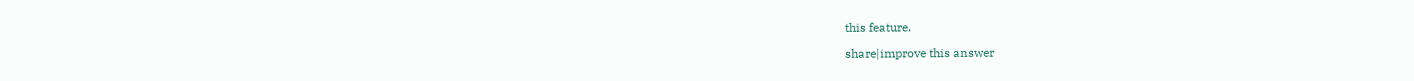this feature.

share|improve this answer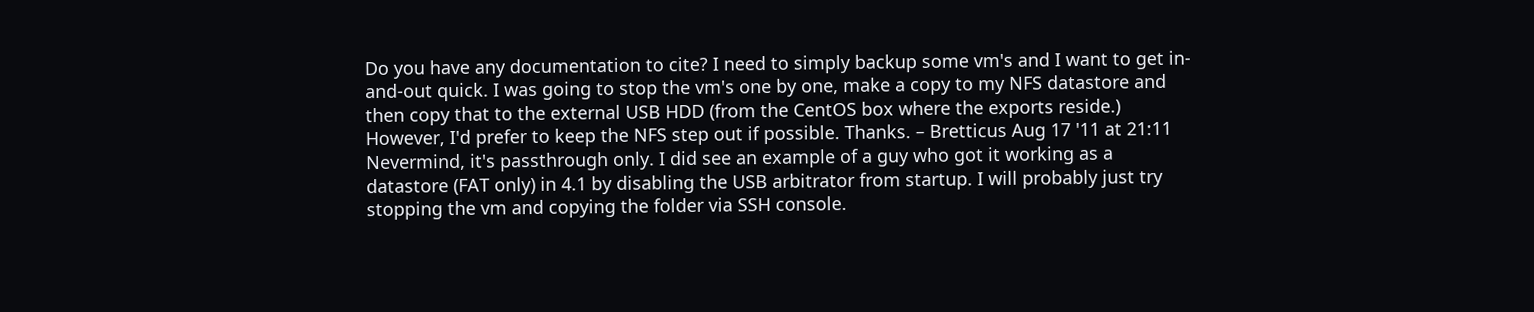Do you have any documentation to cite? I need to simply backup some vm's and I want to get in-and-out quick. I was going to stop the vm's one by one, make a copy to my NFS datastore and then copy that to the external USB HDD (from the CentOS box where the exports reside.) However, I'd prefer to keep the NFS step out if possible. Thanks. – Bretticus Aug 17 '11 at 21:11
Nevermind, it's passthrough only. I did see an example of a guy who got it working as a datastore (FAT only) in 4.1 by disabling the USB arbitrator from startup. I will probably just try stopping the vm and copying the folder via SSH console.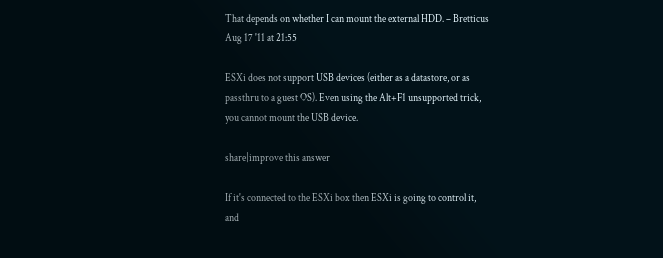That depends on whether I can mount the external HDD. – Bretticus Aug 17 '11 at 21:55

ESXi does not support USB devices (either as a datastore, or as passthru to a guest OS). Even using the Alt+F1 unsupported trick, you cannot mount the USB device.

share|improve this answer

If it's connected to the ESXi box then ESXi is going to control it, and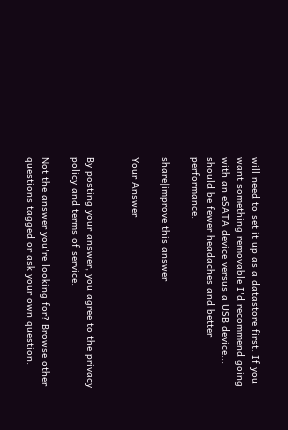will need to set it up as a datastore first. If you want something removable I'd recommend going with an eSATA device versus a USB device... should be fewer headaches and better performance.

share|improve this answer

Your Answer


By posting your answer, you agree to the privacy policy and terms of service.

Not the answer you're looking for? Browse other questions tagged or ask your own question.